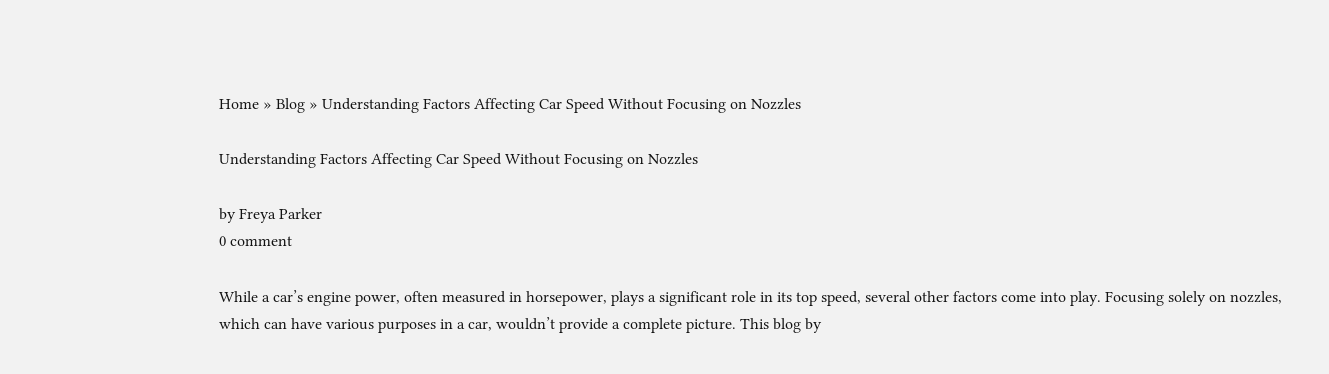Home » Blog » Understanding Factors Affecting Car Speed Without Focusing on Nozzles

Understanding Factors Affecting Car Speed Without Focusing on Nozzles

by Freya Parker
0 comment

While a car’s engine power, often measured in horsepower, plays a significant role in its top speed, several other factors come into play. Focusing solely on nozzles, which can have various purposes in a car, wouldn’t provide a complete picture. This blog by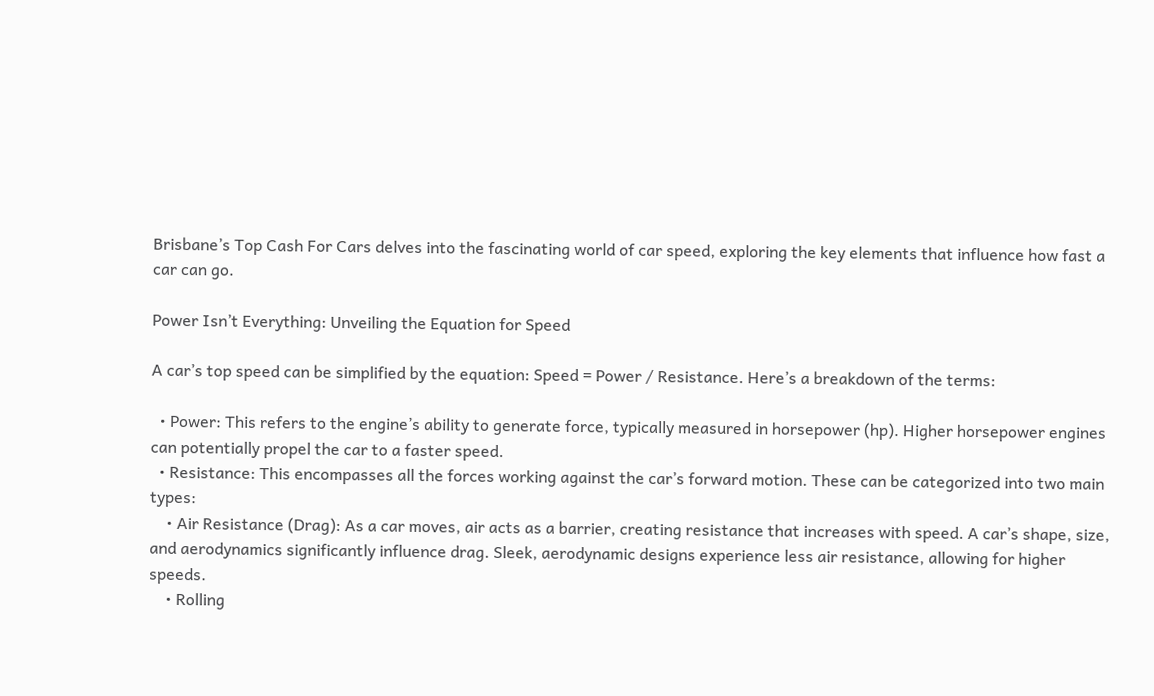Brisbane’s Top Cash For Cars delves into the fascinating world of car speed, exploring the key elements that influence how fast a car can go.

Power Isn’t Everything: Unveiling the Equation for Speed

A car’s top speed can be simplified by the equation: Speed = Power / Resistance. Here’s a breakdown of the terms:

  • Power: This refers to the engine’s ability to generate force, typically measured in horsepower (hp). Higher horsepower engines can potentially propel the car to a faster speed.
  • Resistance: This encompasses all the forces working against the car’s forward motion. These can be categorized into two main types:
    • Air Resistance (Drag): As a car moves, air acts as a barrier, creating resistance that increases with speed. A car’s shape, size, and aerodynamics significantly influence drag. Sleek, aerodynamic designs experience less air resistance, allowing for higher speeds.
    • Rolling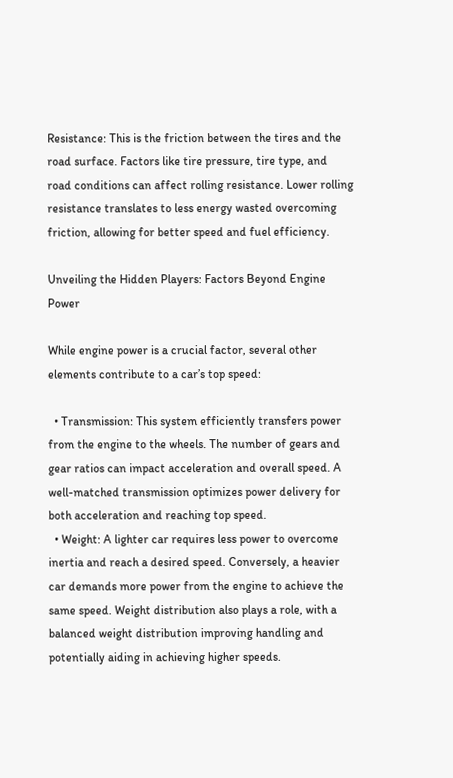Resistance: This is the friction between the tires and the road surface. Factors like tire pressure, tire type, and road conditions can affect rolling resistance. Lower rolling resistance translates to less energy wasted overcoming friction, allowing for better speed and fuel efficiency.

Unveiling the Hidden Players: Factors Beyond Engine Power

While engine power is a crucial factor, several other elements contribute to a car’s top speed:

  • Transmission: This system efficiently transfers power from the engine to the wheels. The number of gears and gear ratios can impact acceleration and overall speed. A well-matched transmission optimizes power delivery for both acceleration and reaching top speed.
  • Weight: A lighter car requires less power to overcome inertia and reach a desired speed. Conversely, a heavier car demands more power from the engine to achieve the same speed. Weight distribution also plays a role, with a balanced weight distribution improving handling and potentially aiding in achieving higher speeds.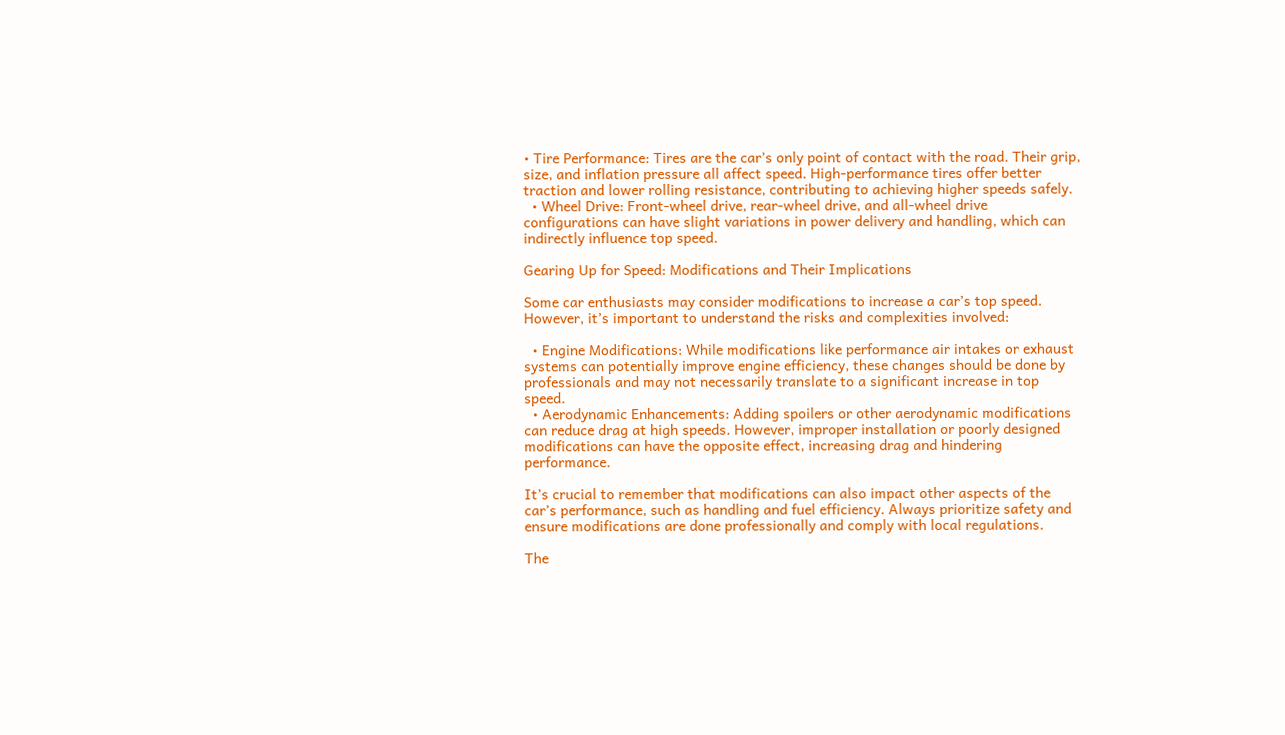• Tire Performance: Tires are the car’s only point of contact with the road. Their grip, size, and inflation pressure all affect speed. High-performance tires offer better traction and lower rolling resistance, contributing to achieving higher speeds safely.
  • Wheel Drive: Front-wheel drive, rear-wheel drive, and all-wheel drive configurations can have slight variations in power delivery and handling, which can indirectly influence top speed.

Gearing Up for Speed: Modifications and Their Implications

Some car enthusiasts may consider modifications to increase a car’s top speed. However, it’s important to understand the risks and complexities involved:

  • Engine Modifications: While modifications like performance air intakes or exhaust systems can potentially improve engine efficiency, these changes should be done by professionals and may not necessarily translate to a significant increase in top speed.
  • Aerodynamic Enhancements: Adding spoilers or other aerodynamic modifications can reduce drag at high speeds. However, improper installation or poorly designed modifications can have the opposite effect, increasing drag and hindering performance.

It’s crucial to remember that modifications can also impact other aspects of the car’s performance, such as handling and fuel efficiency. Always prioritize safety and ensure modifications are done professionally and comply with local regulations.

The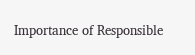Importance of Responsible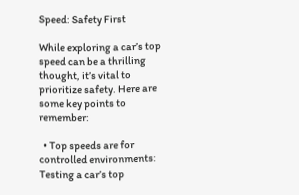Speed: Safety First

While exploring a car’s top speed can be a thrilling thought, it’s vital to prioritize safety. Here are some key points to remember:

  • Top speeds are for controlled environments: Testing a car’s top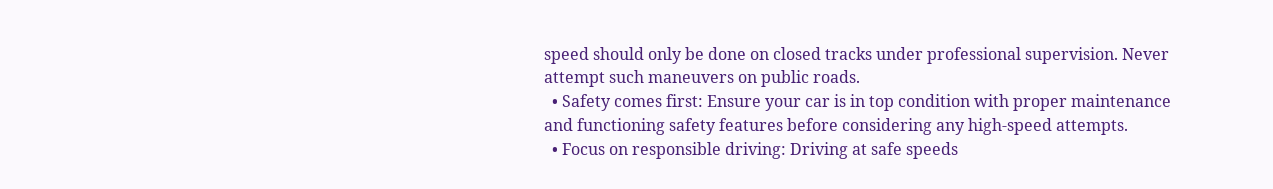speed should only be done on closed tracks under professional supervision. Never attempt such maneuvers on public roads.
  • Safety comes first: Ensure your car is in top condition with proper maintenance and functioning safety features before considering any high-speed attempts.
  • Focus on responsible driving: Driving at safe speeds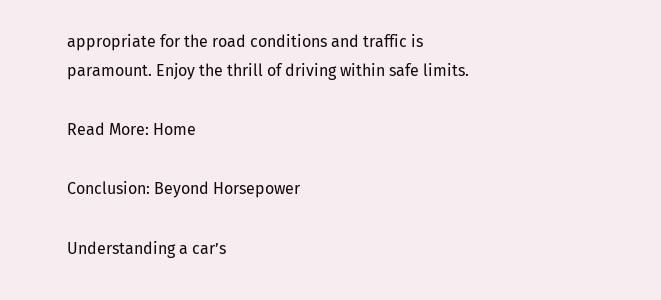appropriate for the road conditions and traffic is paramount. Enjoy the thrill of driving within safe limits.

Read More: Home

Conclusion: Beyond Horsepower

Understanding a car’s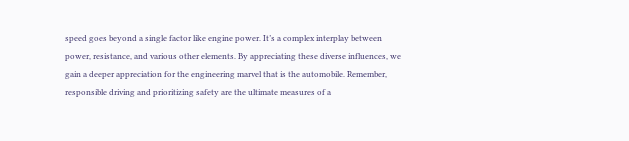speed goes beyond a single factor like engine power. It’s a complex interplay between power, resistance, and various other elements. By appreciating these diverse influences, we gain a deeper appreciation for the engineering marvel that is the automobile. Remember, responsible driving and prioritizing safety are the ultimate measures of a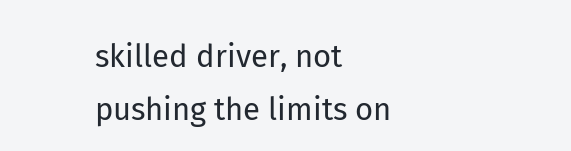skilled driver, not pushing the limits on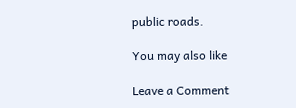public roads.

You may also like

Leave a Comment